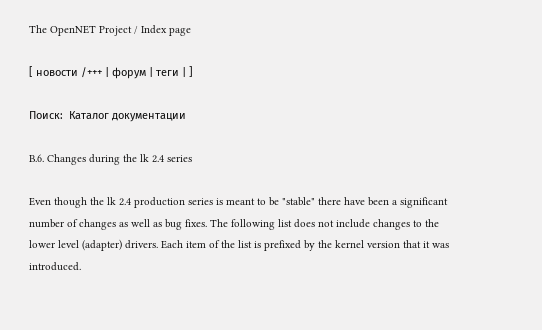The OpenNET Project / Index page

[ новости /+++ | форум | теги | ]

Поиск:  Каталог документации

B.6. Changes during the lk 2.4 series

Even though the lk 2.4 production series is meant to be "stable" there have been a significant number of changes as well as bug fixes. The following list does not include changes to the lower level (adapter) drivers. Each item of the list is prefixed by the kernel version that it was introduced.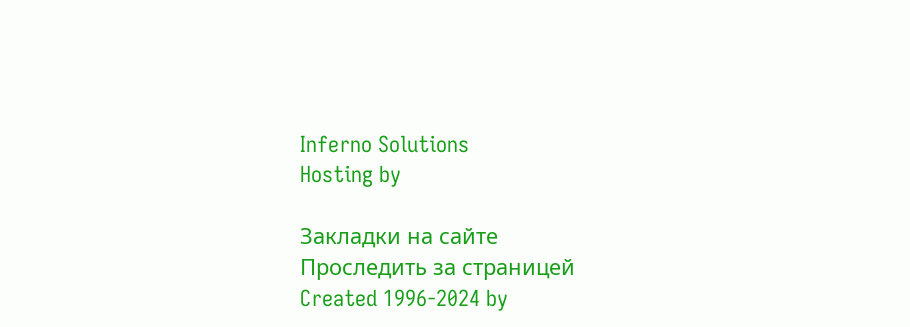Inferno Solutions
Hosting by

Закладки на сайте
Проследить за страницей
Created 1996-2024 by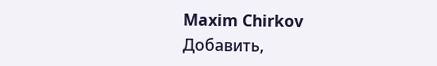Maxim Chirkov
Добавить,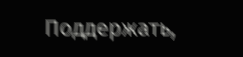Поддержать,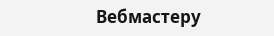Вебмастеру